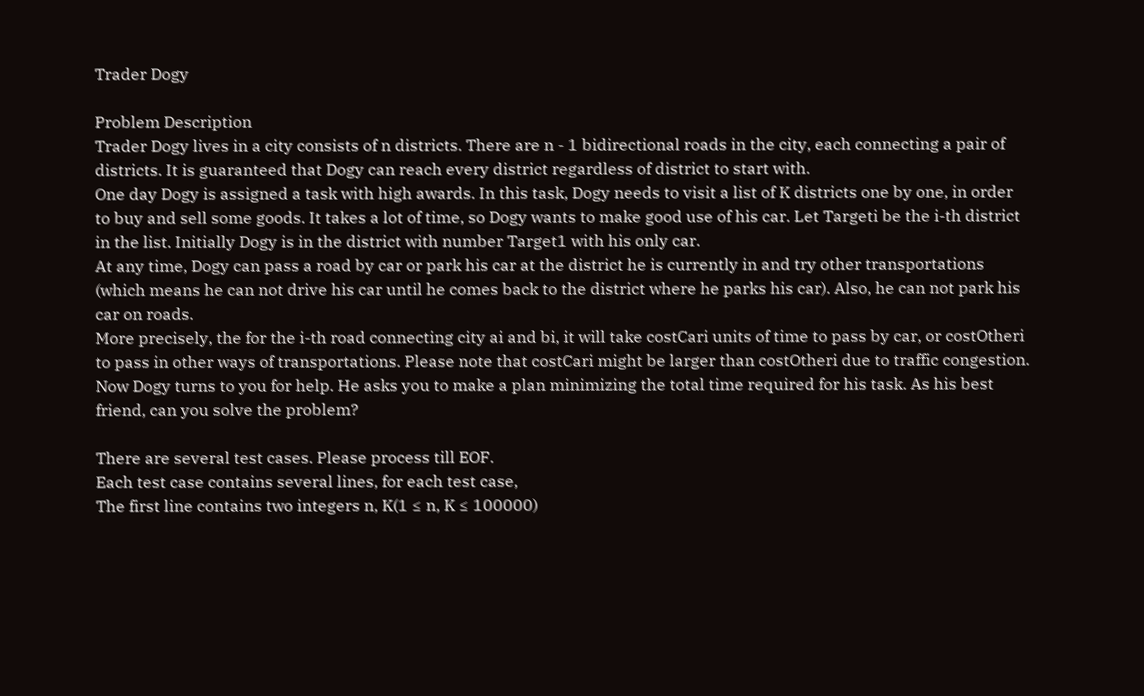Trader Dogy

Problem Description
Trader Dogy lives in a city consists of n districts. There are n - 1 bidirectional roads in the city, each connecting a pair of districts. It is guaranteed that Dogy can reach every district regardless of district to start with.
One day Dogy is assigned a task with high awards. In this task, Dogy needs to visit a list of K districts one by one, in order to buy and sell some goods. It takes a lot of time, so Dogy wants to make good use of his car. Let Targeti be the i-th district in the list. Initially Dogy is in the district with number Target1 with his only car.
At any time, Dogy can pass a road by car or park his car at the district he is currently in and try other transportations (which means he can not drive his car until he comes back to the district where he parks his car). Also, he can not park his car on roads.
More precisely, the for the i-th road connecting city ai and bi, it will take costCari units of time to pass by car, or costOtheri to pass in other ways of transportations. Please note that costCari might be larger than costOtheri due to traffic congestion.
Now Dogy turns to you for help. He asks you to make a plan minimizing the total time required for his task. As his best friend, can you solve the problem?

There are several test cases. Please process till EOF.
Each test case contains several lines, for each test case,
The first line contains two integers n, K(1 ≤ n, K ≤ 100000)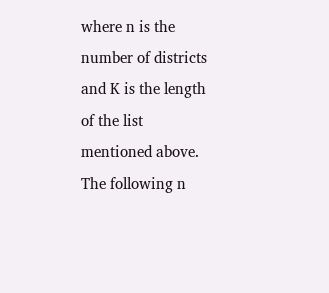where n is the number of districts and K is the length of the list mentioned above.
The following n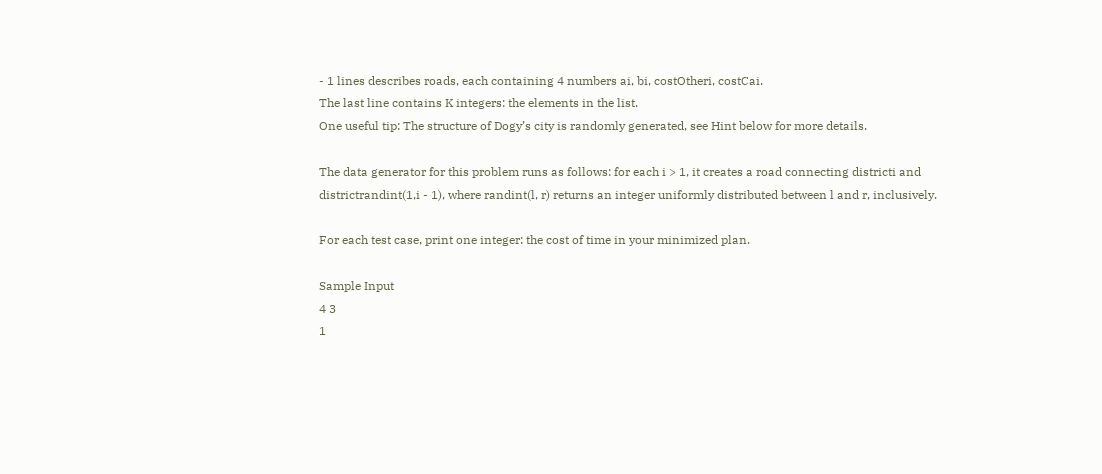- 1 lines describes roads, each containing 4 numbers ai, bi, costOtheri, costCai.
The last line contains K integers: the elements in the list.
One useful tip: The structure of Dogy’s city is randomly generated, see Hint below for more details.

The data generator for this problem runs as follows: for each i > 1, it creates a road connecting districti and districtrandint(1,i - 1), where randint(l, r) returns an integer uniformly distributed between l and r, inclusively.

For each test case, print one integer: the cost of time in your minimized plan.

Sample Input
4 3
1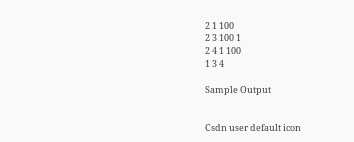2 1 100
2 3 100 1
2 4 1 100
1 3 4

Sample Output


Csdn user default icon